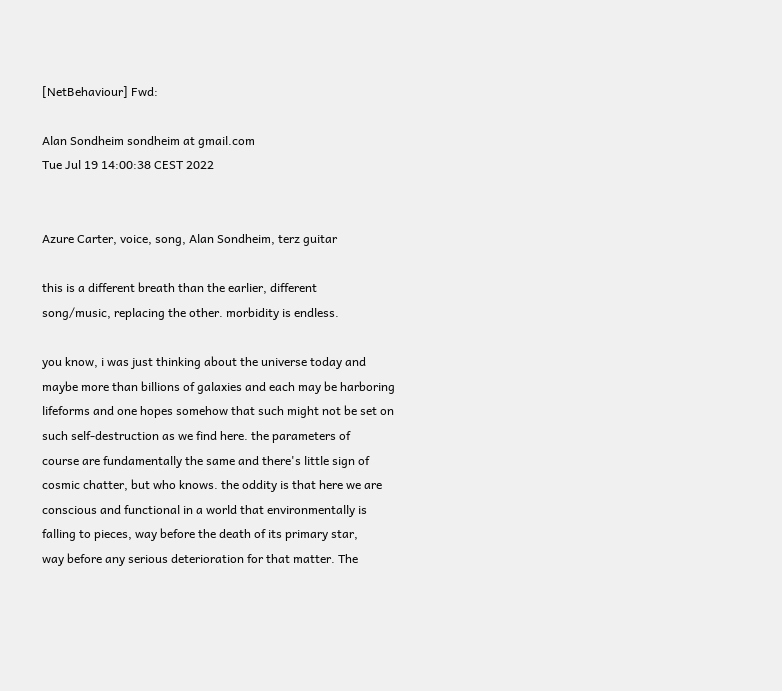[NetBehaviour] Fwd:

Alan Sondheim sondheim at gmail.com
Tue Jul 19 14:00:38 CEST 2022


Azure Carter, voice, song, Alan Sondheim, terz guitar

this is a different breath than the earlier, different
song/music, replacing the other. morbidity is endless.

you know, i was just thinking about the universe today and
maybe more than billions of galaxies and each may be harboring
lifeforms and one hopes somehow that such might not be set on
such self-destruction as we find here. the parameters of
course are fundamentally the same and there's little sign of
cosmic chatter, but who knows. the oddity is that here we are
conscious and functional in a world that environmentally is
falling to pieces, way before the death of its primary star,
way before any serious deterioration for that matter. The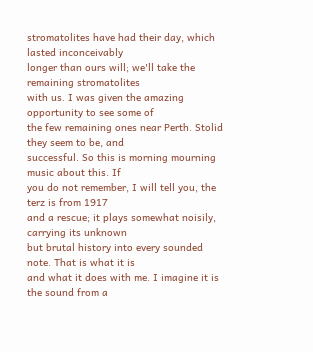stromatolites have had their day, which lasted inconceivably
longer than ours will; we'll take the remaining stromatolites
with us. I was given the amazing opportunity to see some of
the few remaining ones near Perth. Stolid they seem to be, and
successful. So this is morning mourning music about this. If
you do not remember, I will tell you, the terz is from 1917
and a rescue; it plays somewhat noisily, carrying its unknown
but brutal history into every sounded note. That is what it is
and what it does with me. I imagine it is the sound from a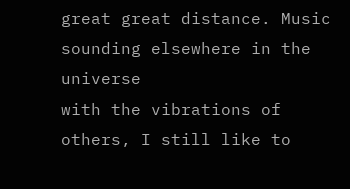great great distance. Music sounding elsewhere in the universe
with the vibrations of others, I still like to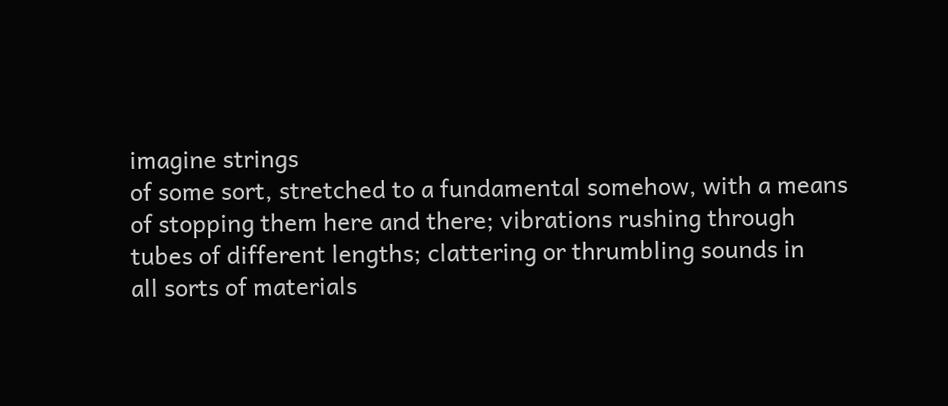imagine strings
of some sort, stretched to a fundamental somehow, with a means
of stopping them here and there; vibrations rushing through
tubes of different lengths; clattering or thrumbling sounds in
all sorts of materials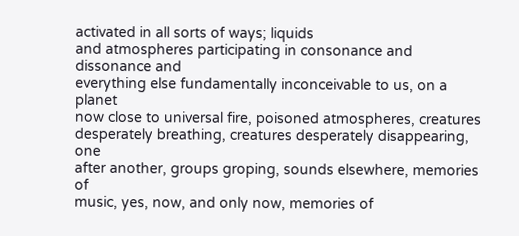activated in all sorts of ways; liquids
and atmospheres participating in consonance and dissonance and
everything else fundamentally inconceivable to us, on a planet
now close to universal fire, poisoned atmospheres, creatures
desperately breathing, creatures desperately disappearing, one
after another, groups groping, sounds elsewhere, memories of
music, yes, now, and only now, memories of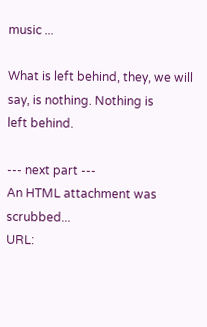music ...

What is left behind, they, we will say, is nothing. Nothing is
left behind.

--- next part ---
An HTML attachment was scrubbed...
URL: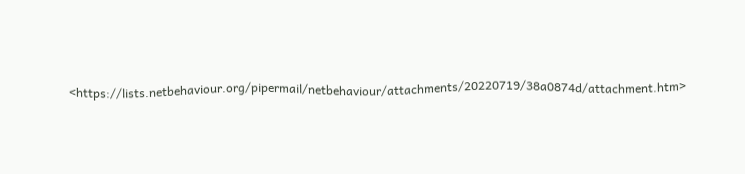<https://lists.netbehaviour.org/pipermail/netbehaviour/attachments/20220719/38a0874d/attachment.htm>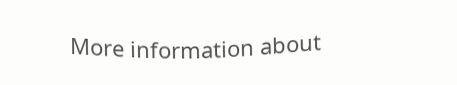More information about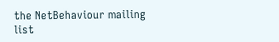the NetBehaviour mailing list